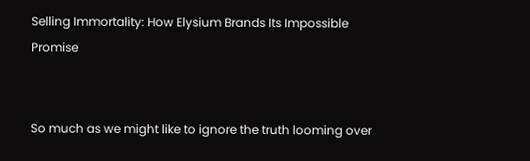Selling Immortality: How Elysium Brands Its Impossible Promise


So much as we might like to ignore the truth looming over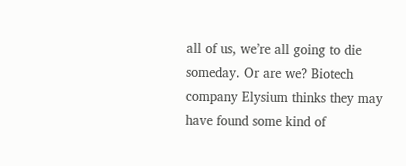all of us, we’re all going to die someday. Or are we? Biotech company Elysium thinks they may have found some kind of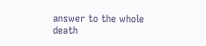answer to the whole death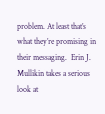problem. At least that’s what they’re promising in their messaging.  Erin J. Mullikin takes a serious look at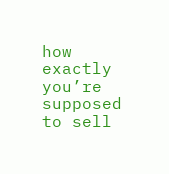how exactly you’re supposed to sell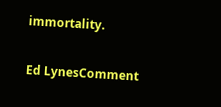immortality.

Ed LynesComment